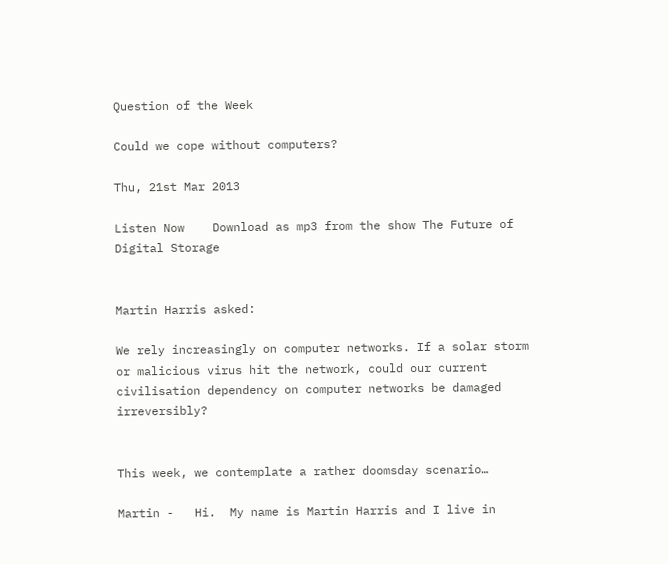Question of the Week

Could we cope without computers?

Thu, 21st Mar 2013

Listen Now    Download as mp3 from the show The Future of Digital Storage


Martin Harris asked:

We rely increasingly on computer networks. If a solar storm or malicious virus hit the network, could our current civilisation dependency on computer networks be damaged irreversibly?


This week, we contemplate a rather doomsday scenario…

Martin -   Hi.  My name is Martin Harris and I live in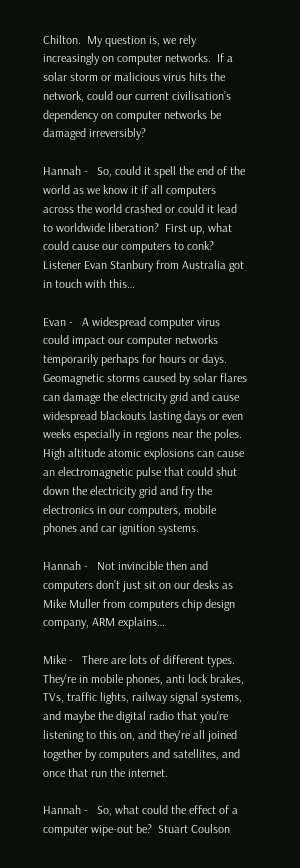Chilton.  My question is, we rely increasingly on computer networks.  If a solar storm or malicious virus hits the network, could our current civilisation’s dependency on computer networks be damaged irreversibly?

Hannah -   So, could it spell the end of the world as we know it if all computers across the world crashed or could it lead to worldwide liberation?  First up, what could cause our computers to conk?  Listener Evan Stanbury from Australia got in touch with this…

Evan -   A widespread computer virus could impact our computer networks temporarily perhaps for hours or days.  Geomagnetic storms caused by solar flares can damage the electricity grid and cause widespread blackouts lasting days or even weeks especially in regions near the poles.  High altitude atomic explosions can cause an electromagnetic pulse that could shut down the electricity grid and fry the electronics in our computers, mobile phones and car ignition systems.

Hannah -   Not invincible then and computers don’t just sit on our desks as Mike Muller from computers chip design company, ARM explains…

Mike -   There are lots of different types.  They're in mobile phones, anti lock brakes, TVs, traffic lights, railway signal systems, and maybe the digital radio that you're listening to this on, and they're all joined together by computers and satellites, and once that run the internet.

Hannah -   So, what could the effect of a computer wipe-out be?  Stuart Coulson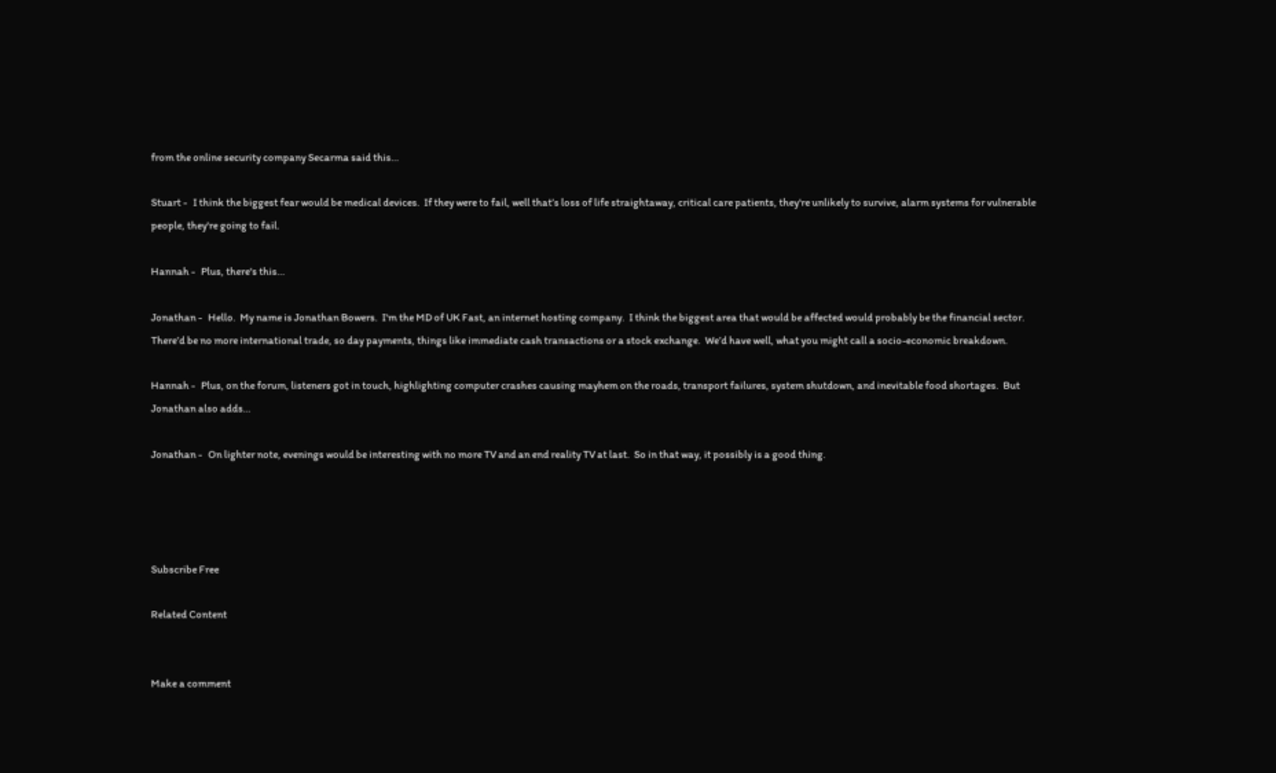from the online security company Secarma said this…

Stuart -   I think the biggest fear would be medical devices.  If they were to fail, well that’s loss of life straightaway, critical care patients, they're unlikely to survive, alarm systems for vulnerable people, they're going to fail.

Hannah -   Plus, there's this…

Jonathan -   Hello.  My name is Jonathan Bowers.  I'm the MD of UK Fast, an internet hosting company.  I think the biggest area that would be affected would probably be the financial sector.  There’d be no more international trade, so day payments, things like immediate cash transactions or a stock exchange.  We’d have well, what you might call a socio-economic breakdown.

Hannah -   Plus, on the forum, listeners got in touch, highlighting computer crashes causing mayhem on the roads, transport failures, system shutdown, and inevitable food shortages.  But Jonathan also adds…

Jonathan -   On lighter note, evenings would be interesting with no more TV and an end reality TV at last.  So in that way, it possibly is a good thing.




Subscribe Free

Related Content


Make a comment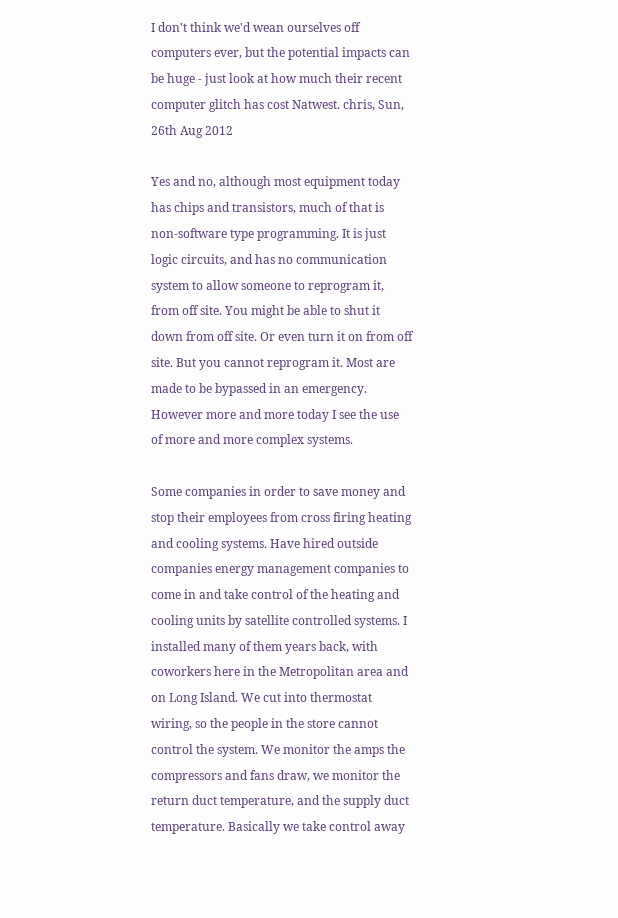I don't think we'd wean ourselves off computers ever, but the potential impacts can be huge - just look at how much their recent computer glitch has cost Natwest. chris, Sun, 26th Aug 2012

Yes and no, although most equipment today has chips and transistors, much of that is non-software type programming. It is just logic circuits, and has no communication system to allow someone to reprogram it, from off site. You might be able to shut it down from off site. Or even turn it on from off site. But you cannot reprogram it. Most are made to be bypassed in an emergency. However more and more today I see the use of more and more complex systems.

Some companies in order to save money and stop their employees from cross firing heating and cooling systems. Have hired outside companies energy management companies to come in and take control of the heating and cooling units by satellite controlled systems. I installed many of them years back, with coworkers here in the Metropolitan area and on Long Island. We cut into thermostat wiring, so the people in the store cannot control the system. We monitor the amps the compressors and fans draw, we monitor the return duct temperature, and the supply duct temperature. Basically we take control away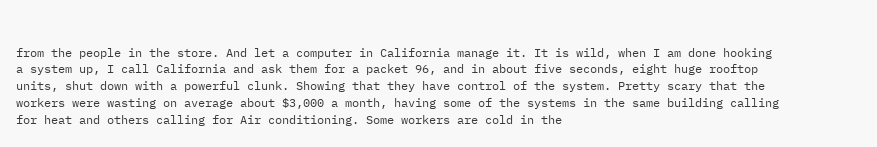from the people in the store. And let a computer in California manage it. It is wild, when I am done hooking a system up, I call California and ask them for a packet 96, and in about five seconds, eight huge rooftop units, shut down with a powerful clunk. Showing that they have control of the system. Pretty scary that the workers were wasting on average about $3,000 a month, having some of the systems in the same building calling for heat and others calling for Air conditioning. Some workers are cold in the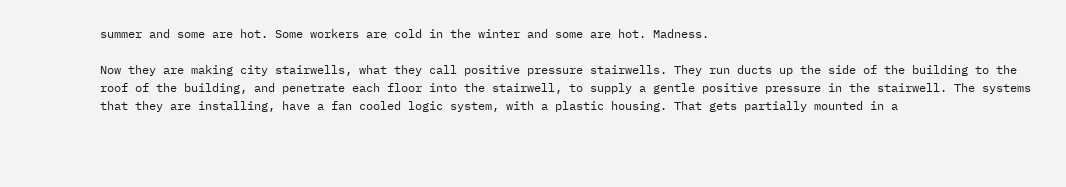summer and some are hot. Some workers are cold in the winter and some are hot. Madness.

Now they are making city stairwells, what they call positive pressure stairwells. They run ducts up the side of the building to the roof of the building, and penetrate each floor into the stairwell, to supply a gentle positive pressure in the stairwell. The systems that they are installing, have a fan cooled logic system, with a plastic housing. That gets partially mounted in a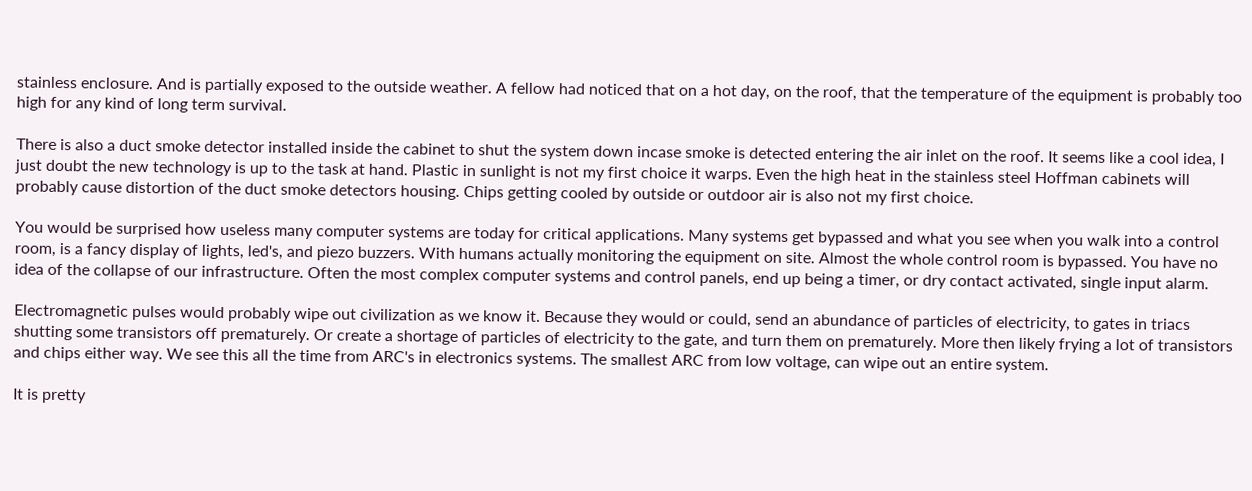stainless enclosure. And is partially exposed to the outside weather. A fellow had noticed that on a hot day, on the roof, that the temperature of the equipment is probably too high for any kind of long term survival.

There is also a duct smoke detector installed inside the cabinet to shut the system down incase smoke is detected entering the air inlet on the roof. It seems like a cool idea, I just doubt the new technology is up to the task at hand. Plastic in sunlight is not my first choice it warps. Even the high heat in the stainless steel Hoffman cabinets will probably cause distortion of the duct smoke detectors housing. Chips getting cooled by outside or outdoor air is also not my first choice.

You would be surprised how useless many computer systems are today for critical applications. Many systems get bypassed and what you see when you walk into a control room, is a fancy display of lights, led's, and piezo buzzers. With humans actually monitoring the equipment on site. Almost the whole control room is bypassed. You have no idea of the collapse of our infrastructure. Often the most complex computer systems and control panels, end up being a timer, or dry contact activated, single input alarm.

Electromagnetic pulses would probably wipe out civilization as we know it. Because they would or could, send an abundance of particles of electricity, to gates in triacs shutting some transistors off prematurely. Or create a shortage of particles of electricity to the gate, and turn them on prematurely. More then likely frying a lot of transistors and chips either way. We see this all the time from ARC's in electronics systems. The smallest ARC from low voltage, can wipe out an entire system.

It is pretty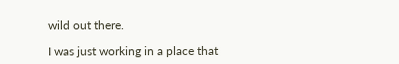wild out there.

I was just working in a place that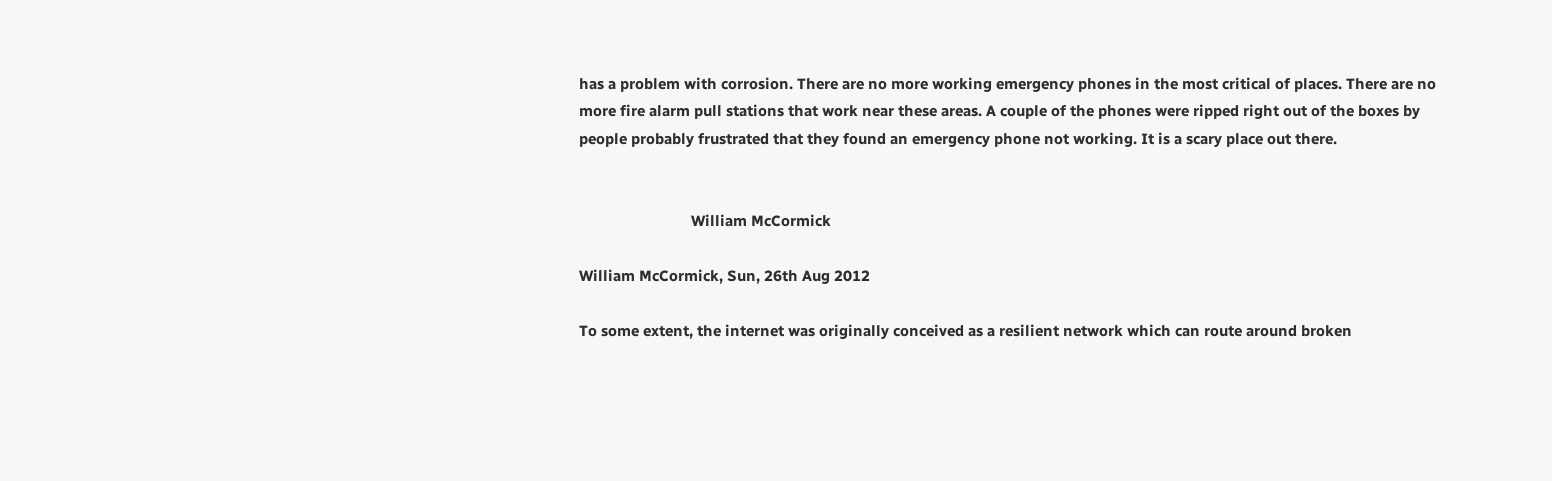has a problem with corrosion. There are no more working emergency phones in the most critical of places. There are no more fire alarm pull stations that work near these areas. A couple of the phones were ripped right out of the boxes by people probably frustrated that they found an emergency phone not working. It is a scary place out there.


                            William McCormick

William McCormick, Sun, 26th Aug 2012

To some extent, the internet was originally conceived as a resilient network which can route around broken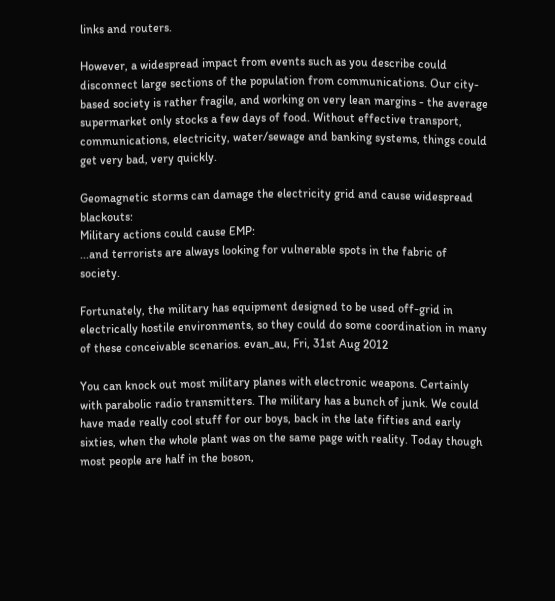links and routers.

However, a widespread impact from events such as you describe could disconnect large sections of the population from communications. Our city-based society is rather fragile, and working on very lean margins - the average supermarket only stocks a few days of food. Without effective transport, communications, electricity, water/sewage and banking systems, things could get very bad, very quickly.

Geomagnetic storms can damage the electricity grid and cause widespread blackouts:
Military actions could cause EMP:
...and terrorists are always looking for vulnerable spots in the fabric of society.

Fortunately, the military has equipment designed to be used off-grid in electrically hostile environments, so they could do some coordination in many of these conceivable scenarios. evan_au, Fri, 31st Aug 2012

You can knock out most military planes with electronic weapons. Certainly with parabolic radio transmitters. The military has a bunch of junk. We could have made really cool stuff for our boys, back in the late fifties and early sixties, when the whole plant was on the same page with reality. Today though most people are half in the boson,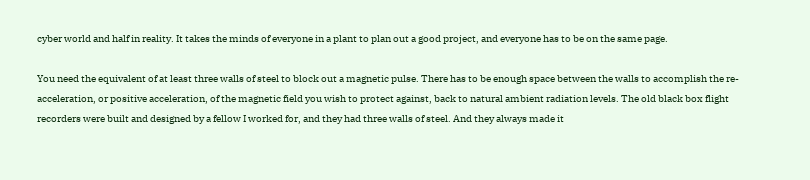cyber world and half in reality. It takes the minds of everyone in a plant to plan out a good project, and everyone has to be on the same page.

You need the equivalent of at least three walls of steel to block out a magnetic pulse. There has to be enough space between the walls to accomplish the re-acceleration, or positive acceleration, of the magnetic field you wish to protect against, back to natural ambient radiation levels. The old black box flight recorders were built and designed by a fellow I worked for, and they had three walls of steel. And they always made it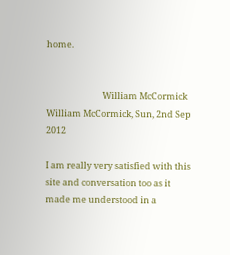home.


                            William McCormick William McCormick, Sun, 2nd Sep 2012

I am really very satisfied with this site and conversation too as it made me understood in a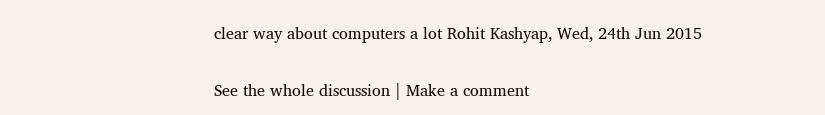clear way about computers a lot Rohit Kashyap, Wed, 24th Jun 2015

See the whole discussion | Make a comment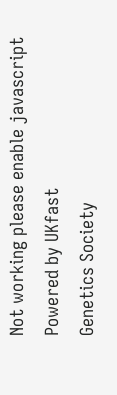Not working please enable javascript
Powered by UKfast
Genetics Society